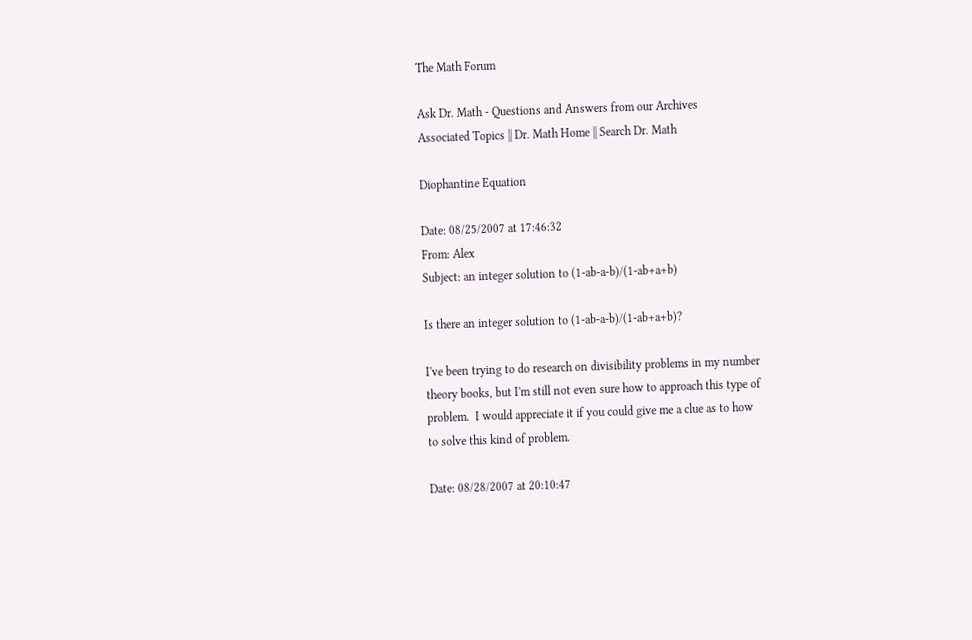The Math Forum

Ask Dr. Math - Questions and Answers from our Archives
Associated Topics || Dr. Math Home || Search Dr. Math

Diophantine Equation

Date: 08/25/2007 at 17:46:32
From: Alex
Subject: an integer solution to (1-ab-a-b)/(1-ab+a+b)

Is there an integer solution to (1-ab-a-b)/(1-ab+a+b)?

I've been trying to do research on divisibility problems in my number
theory books, but I'm still not even sure how to approach this type of
problem.  I would appreciate it if you could give me a clue as to how
to solve this kind of problem.

Date: 08/28/2007 at 20:10:47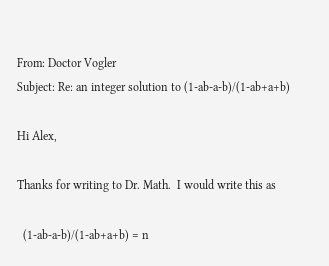From: Doctor Vogler
Subject: Re: an integer solution to (1-ab-a-b)/(1-ab+a+b)

Hi Alex,

Thanks for writing to Dr. Math.  I would write this as

  (1-ab-a-b)/(1-ab+a+b) = n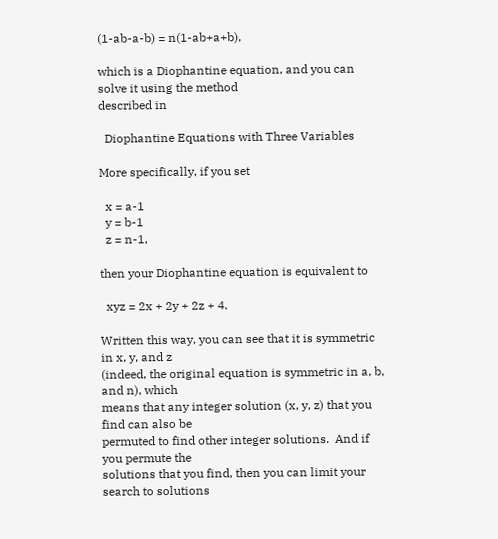(1-ab-a-b) = n(1-ab+a+b),

which is a Diophantine equation, and you can solve it using the method
described in

  Diophantine Equations with Three Variables

More specifically, if you set

  x = a-1
  y = b-1
  z = n-1,

then your Diophantine equation is equivalent to

  xyz = 2x + 2y + 2z + 4.

Written this way, you can see that it is symmetric in x, y, and z
(indeed, the original equation is symmetric in a, b, and n), which
means that any integer solution (x, y, z) that you find can also be
permuted to find other integer solutions.  And if you permute the
solutions that you find, then you can limit your search to solutions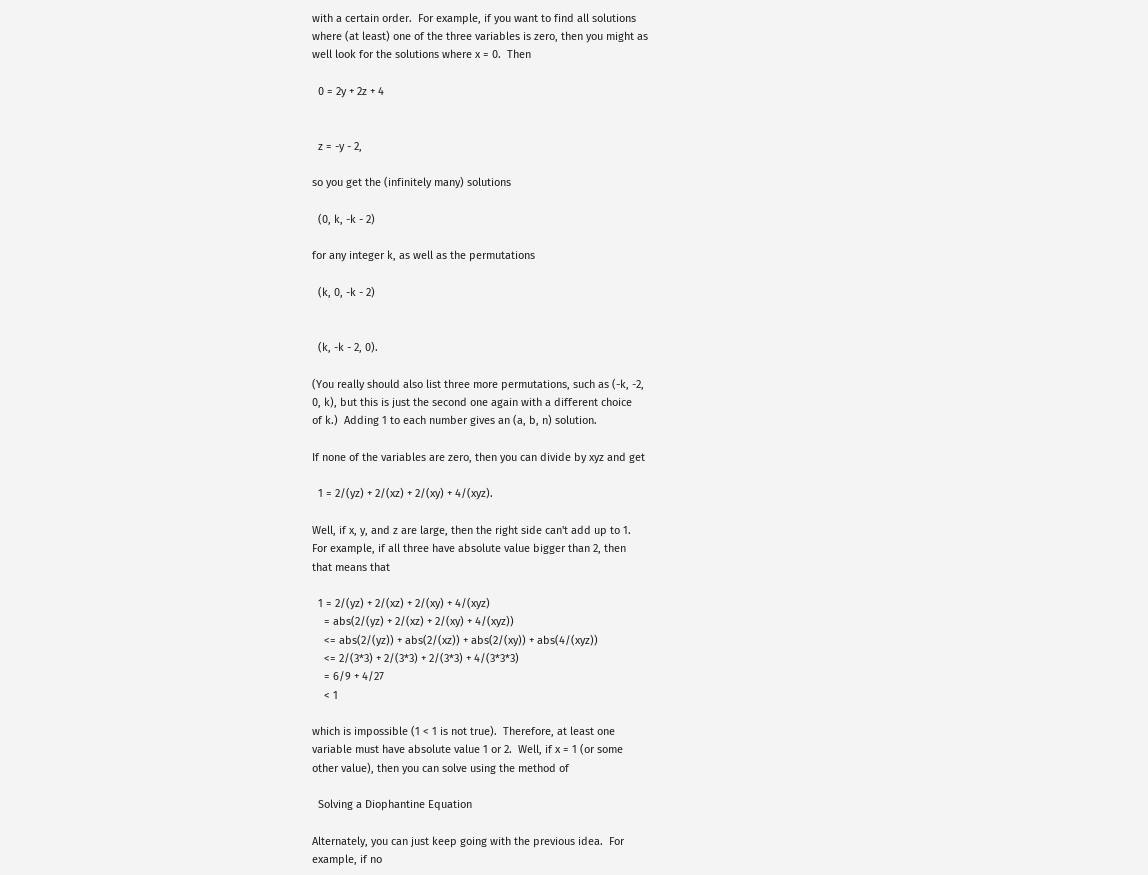with a certain order.  For example, if you want to find all solutions
where (at least) one of the three variables is zero, then you might as
well look for the solutions where x = 0.  Then

  0 = 2y + 2z + 4


  z = -y - 2,

so you get the (infinitely many) solutions

  (0, k, -k - 2)

for any integer k, as well as the permutations

  (k, 0, -k - 2)


  (k, -k - 2, 0).

(You really should also list three more permutations, such as (-k, -2,
0, k), but this is just the second one again with a different choice
of k.)  Adding 1 to each number gives an (a, b, n) solution.

If none of the variables are zero, then you can divide by xyz and get

  1 = 2/(yz) + 2/(xz) + 2/(xy) + 4/(xyz).

Well, if x, y, and z are large, then the right side can't add up to 1.
For example, if all three have absolute value bigger than 2, then
that means that

  1 = 2/(yz) + 2/(xz) + 2/(xy) + 4/(xyz)
    = abs(2/(yz) + 2/(xz) + 2/(xy) + 4/(xyz))
    <= abs(2/(yz)) + abs(2/(xz)) + abs(2/(xy)) + abs(4/(xyz))
    <= 2/(3*3) + 2/(3*3) + 2/(3*3) + 4/(3*3*3)
    = 6/9 + 4/27
    < 1

which is impossible (1 < 1 is not true).  Therefore, at least one
variable must have absolute value 1 or 2.  Well, if x = 1 (or some
other value), then you can solve using the method of

  Solving a Diophantine Equation

Alternately, you can just keep going with the previous idea.  For
example, if no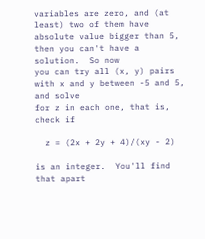variables are zero, and (at least) two of them have
absolute value bigger than 5, then you can't have a solution.  So now
you can try all (x, y) pairs with x and y between -5 and 5, and solve
for z in each one, that is, check if

  z = (2x + 2y + 4)/(xy - 2)

is an integer.  You'll find that apart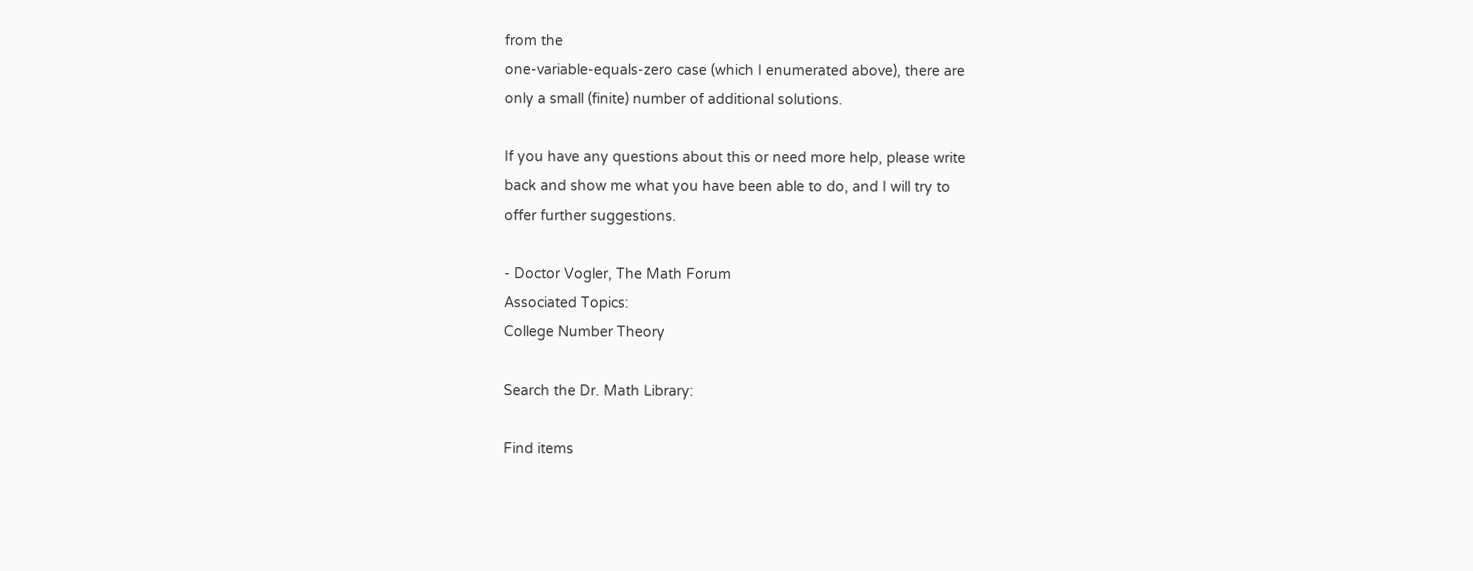from the
one-variable-equals-zero case (which I enumerated above), there are
only a small (finite) number of additional solutions.

If you have any questions about this or need more help, please write
back and show me what you have been able to do, and I will try to
offer further suggestions.

- Doctor Vogler, The Math Forum
Associated Topics:
College Number Theory

Search the Dr. Math Library:

Find items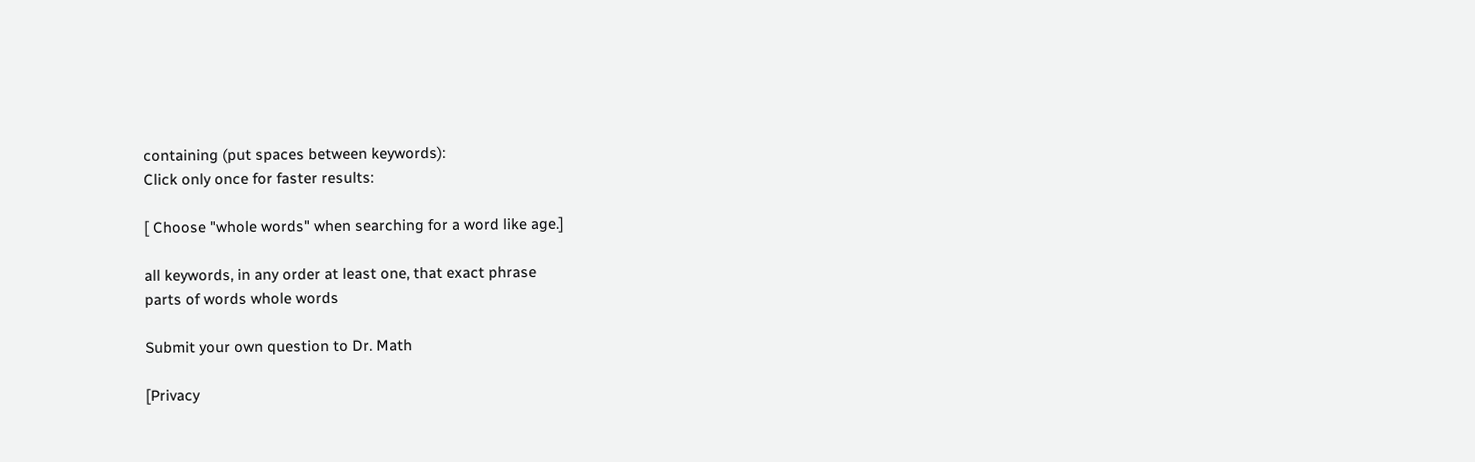containing (put spaces between keywords):
Click only once for faster results:

[ Choose "whole words" when searching for a word like age.]

all keywords, in any order at least one, that exact phrase
parts of words whole words

Submit your own question to Dr. Math

[Privacy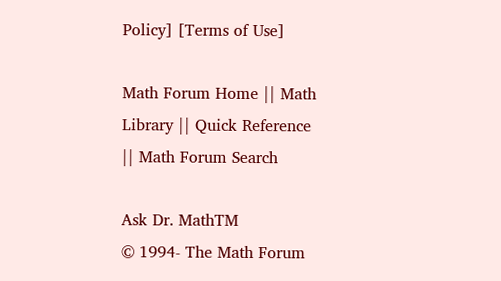Policy] [Terms of Use]

Math Forum Home || Math Library || Quick Reference || Math Forum Search

Ask Dr. MathTM
© 1994- The Math Forum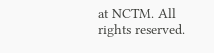at NCTM. All rights reserved.